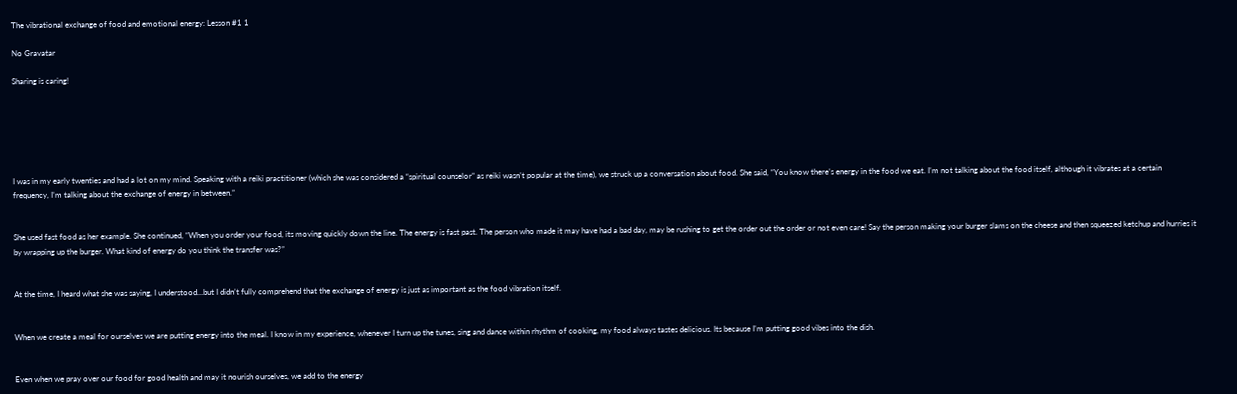The vibrational exchange of food and emotional energy: Lesson #1 1

No Gravatar

Sharing is caring!






I was in my early twenties and had a lot on my mind. Speaking with a reiki practitioner (which she was considered a “spiritual counselor” as reiki wasn’t popular at the time), we struck up a conversation about food. She said, “You know there’s energy in the food we eat. I’m not talking about the food itself, although it vibrates at a certain frequency, I’m talking about the exchange of energy in between.”


She used fast food as her example. She continued, “When you order your food, its moving quickly down the line. The energy is fast past. The person who made it may have had a bad day, may be rushing to get the order out the order or not even care! Say the person making your burger slams on the cheese and then squeezed ketchup and hurries it by wrapping up the burger. What kind of energy do you think the transfer was?”


At the time, I heard what she was saying, I understood…but I didn’t fully comprehend that the exchange of energy is just as important as the food vibration itself.


When we create a meal for ourselves we are putting energy into the meal. I know in my experience, whenever I turn up the tunes, sing and dance within rhythm of cooking, my food always tastes delicious. Its because I’m putting good vibes into the dish.


Even when we pray over our food for good health and may it nourish ourselves, we add to the energy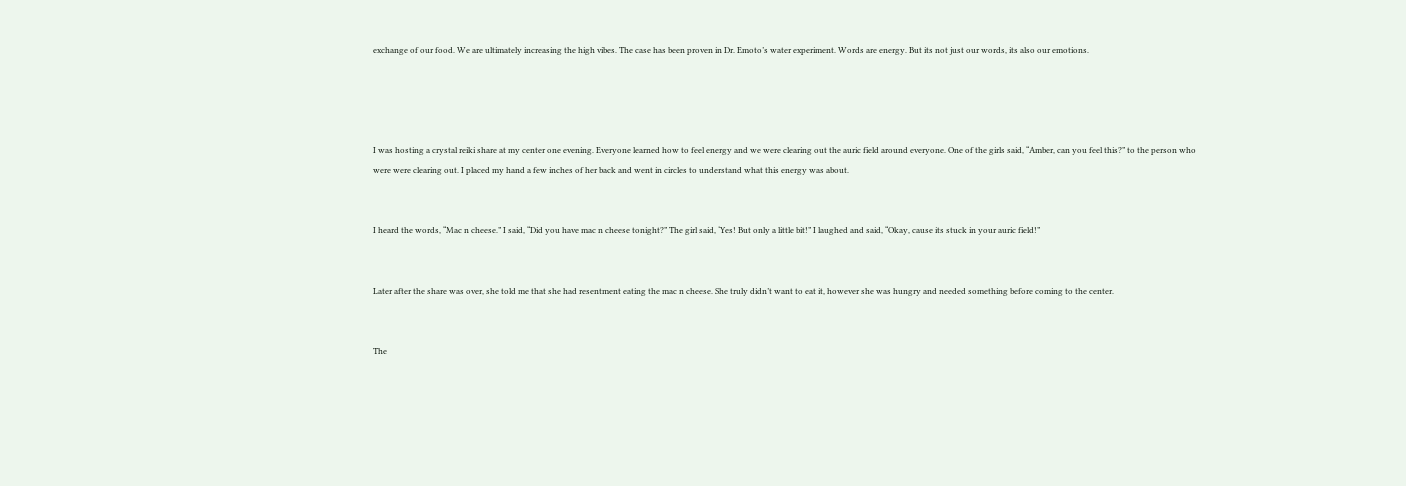exchange of our food. We are ultimately increasing the high vibes. The case has been proven in Dr. Emoto’s water experiment. Words are energy. But its not just our words, its also our emotions.




I was hosting a crystal reiki share at my center one evening. Everyone learned how to feel energy and we were clearing out the auric field around everyone. One of the girls said, “Amber, can you feel this?” to the person who were were clearing out. I placed my hand a few inches of her back and went in circles to understand what this energy was about.


I heard the words, “Mac n cheese.” I said, “Did you have mac n cheese tonight?” The girl said, ‘Yes! But only a little bit!” I laughed and said, “Okay, cause its stuck in your auric field!”


Later after the share was over, she told me that she had resentment eating the mac n cheese. She truly didn’t want to eat it, however she was hungry and needed something before coming to the center.


The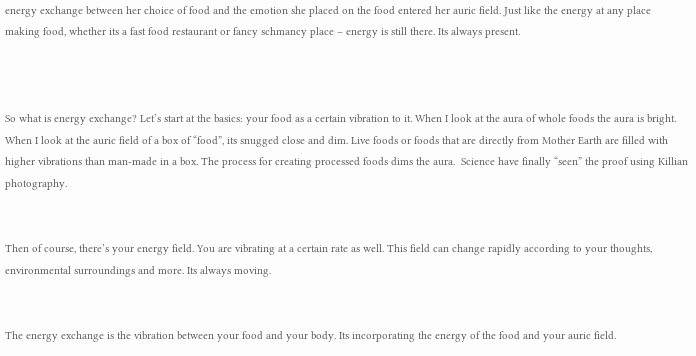energy exchange between her choice of food and the emotion she placed on the food entered her auric field. Just like the energy at any place making food, whether its a fast food restaurant or fancy schmancy place – energy is still there. Its always present.



So what is energy exchange? Let’s start at the basics: your food as a certain vibration to it. When I look at the aura of whole foods the aura is bright. When I look at the auric field of a box of “food”, its snugged close and dim. Live foods or foods that are directly from Mother Earth are filled with higher vibrations than man-made in a box. The process for creating processed foods dims the aura.  Science have finally “seen” the proof using Killian photography.


Then of course, there’s your energy field. You are vibrating at a certain rate as well. This field can change rapidly according to your thoughts, environmental surroundings and more. Its always moving.


The energy exchange is the vibration between your food and your body. Its incorporating the energy of the food and your auric field.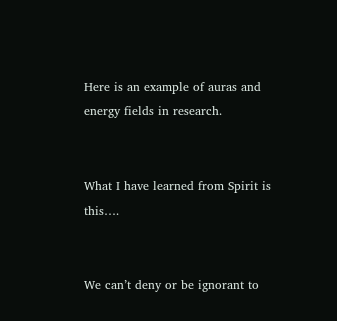Here is an example of auras and energy fields in research.


What I have learned from Spirit is this….


We can’t deny or be ignorant to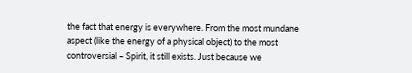the fact that energy is everywhere. From the most mundane aspect (like the energy of a physical object) to the most controversial – Spirit, it still exists. Just because we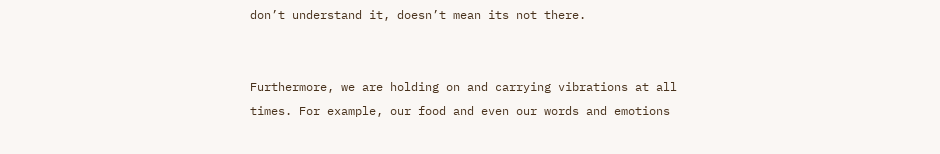don’t understand it, doesn’t mean its not there.


Furthermore, we are holding on and carrying vibrations at all times. For example, our food and even our words and emotions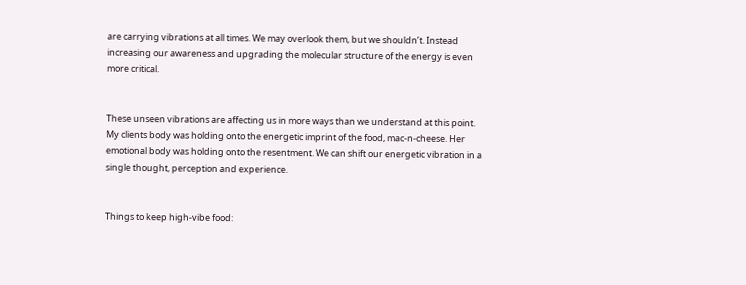are carrying vibrations at all times. We may overlook them, but we shouldn’t. Instead increasing our awareness and upgrading the molecular structure of the energy is even more critical.


These unseen vibrations are affecting us in more ways than we understand at this point. My clients body was holding onto the energetic imprint of the food, mac-n-cheese. Her emotional body was holding onto the resentment. We can shift our energetic vibration in a single thought, perception and experience.


Things to keep high-vibe food: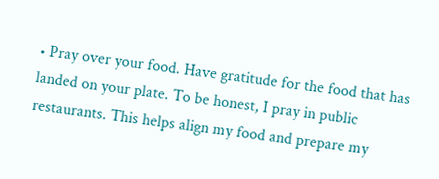• Pray over your food. Have gratitude for the food that has landed on your plate. To be honest, I pray in public restaurants. This helps align my food and prepare my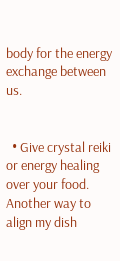body for the energy exchange between us.


  • Give crystal reiki or energy healing over your food. Another way to align my dish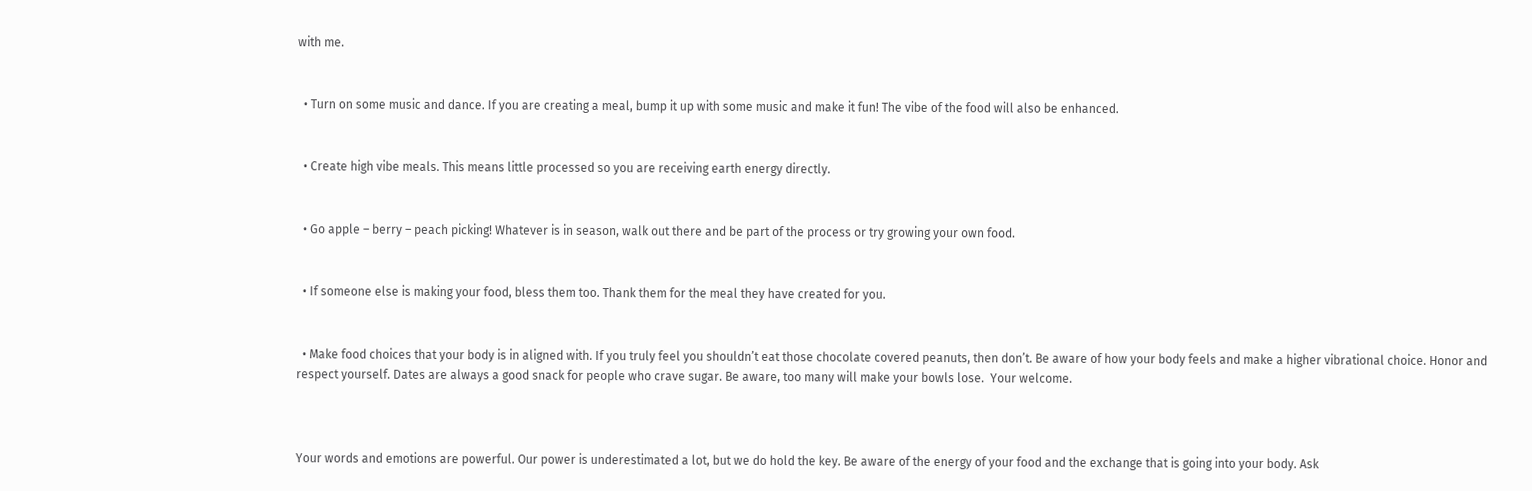with me.


  • Turn on some music and dance. If you are creating a meal, bump it up with some music and make it fun! The vibe of the food will also be enhanced.


  • Create high vibe meals. This means little processed so you are receiving earth energy directly.


  • Go apple – berry – peach picking! Whatever is in season, walk out there and be part of the process or try growing your own food.


  • If someone else is making your food, bless them too. Thank them for the meal they have created for you.


  • Make food choices that your body is in aligned with. If you truly feel you shouldn’t eat those chocolate covered peanuts, then don’t. Be aware of how your body feels and make a higher vibrational choice. Honor and respect yourself. Dates are always a good snack for people who crave sugar. Be aware, too many will make your bowls lose.  Your welcome.



Your words and emotions are powerful. Our power is underestimated a lot, but we do hold the key. Be aware of the energy of your food and the exchange that is going into your body. Ask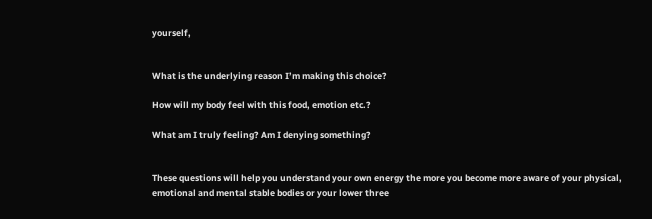yourself,


What is the underlying reason I’m making this choice?

How will my body feel with this food, emotion etc.?

What am I truly feeling? Am I denying something?


These questions will help you understand your own energy the more you become more aware of your physical, emotional and mental stable bodies or your lower three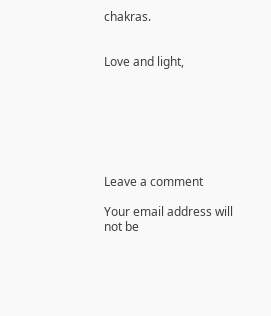chakras.


Love and light,







Leave a comment

Your email address will not be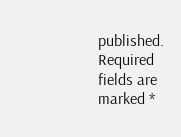published. Required fields are marked *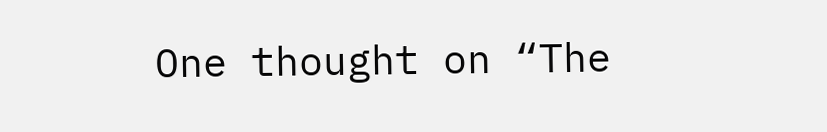One thought on “The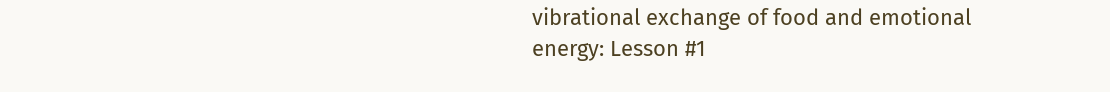vibrational exchange of food and emotional energy: Lesson #1